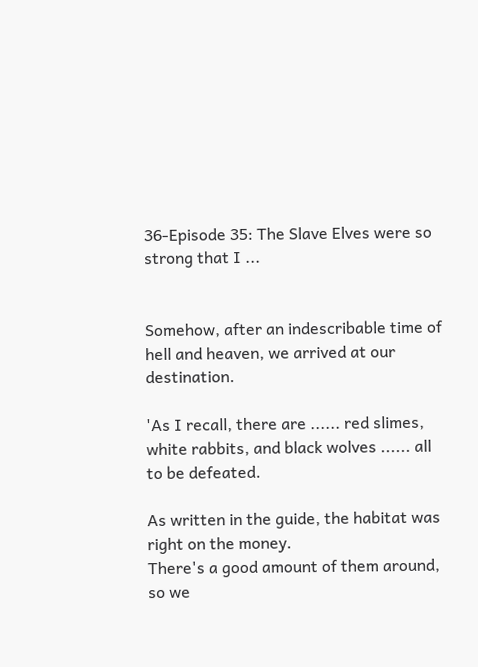36-Episode 35: The Slave Elves were so strong that I ...


Somehow, after an indescribable time of hell and heaven, we arrived at our destination.

'As I recall, there are ...... red slimes, white rabbits, and black wolves ...... all to be defeated.

As written in the guide, the habitat was right on the money.
There's a good amount of them around, so we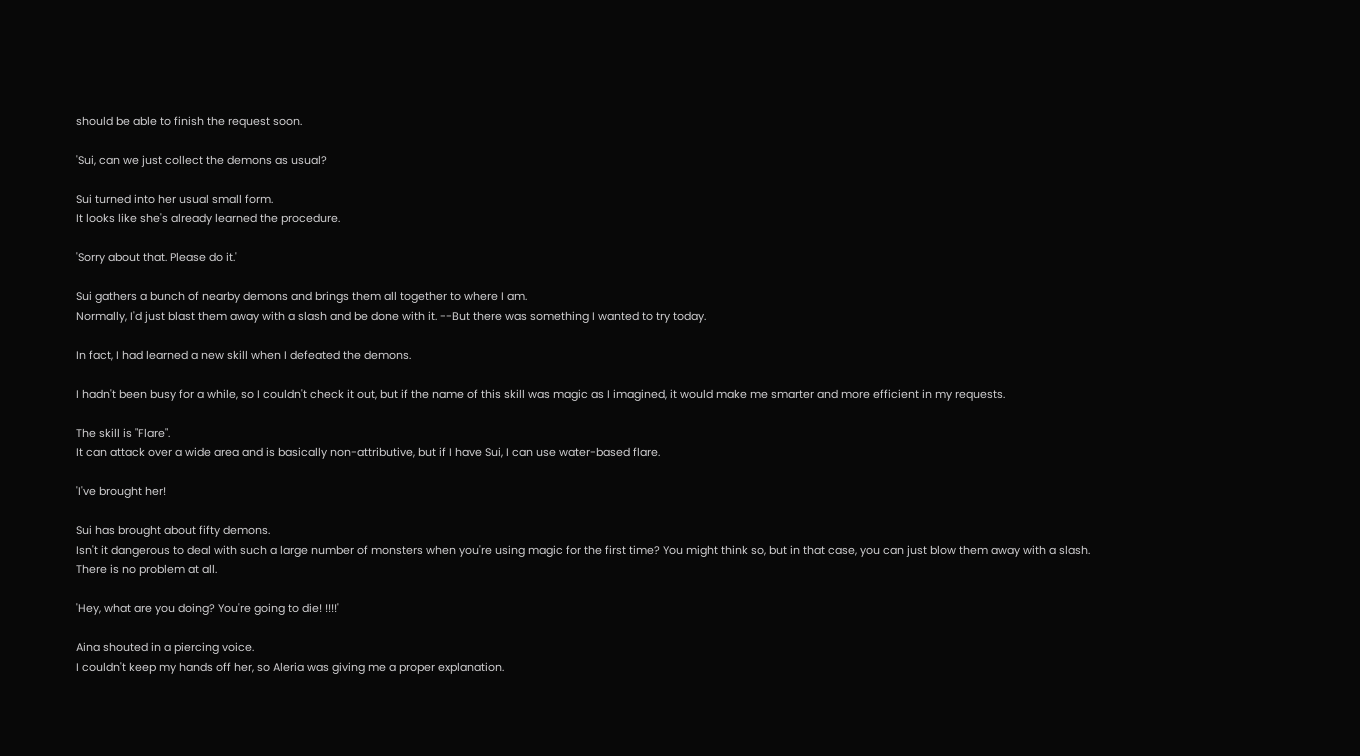should be able to finish the request soon.

'Sui, can we just collect the demons as usual?

Sui turned into her usual small form.
It looks like she's already learned the procedure.

'Sorry about that. Please do it.'

Sui gathers a bunch of nearby demons and brings them all together to where I am.
Normally, I'd just blast them away with a slash and be done with it. --But there was something I wanted to try today.

In fact, I had learned a new skill when I defeated the demons.

I hadn't been busy for a while, so I couldn't check it out, but if the name of this skill was magic as I imagined, it would make me smarter and more efficient in my requests.

The skill is "Flare".
It can attack over a wide area and is basically non-attributive, but if I have Sui, I can use water-based flare.

'I've brought her!

Sui has brought about fifty demons.
Isn't it dangerous to deal with such a large number of monsters when you're using magic for the first time? You might think so, but in that case, you can just blow them away with a slash. There is no problem at all.

'Hey, what are you doing? You're going to die! !!!!'

Aina shouted in a piercing voice.
I couldn't keep my hands off her, so Aleria was giving me a proper explanation.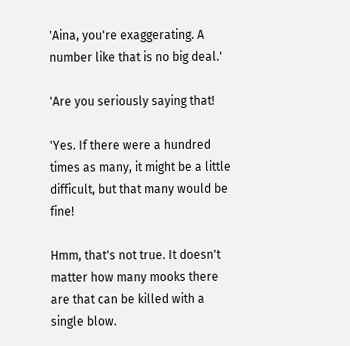'Aina, you're exaggerating. A number like that is no big deal.'

'Are you seriously saying that!

'Yes. If there were a hundred times as many, it might be a little difficult, but that many would be fine!

Hmm, that's not true. It doesn't matter how many mooks there are that can be killed with a single blow.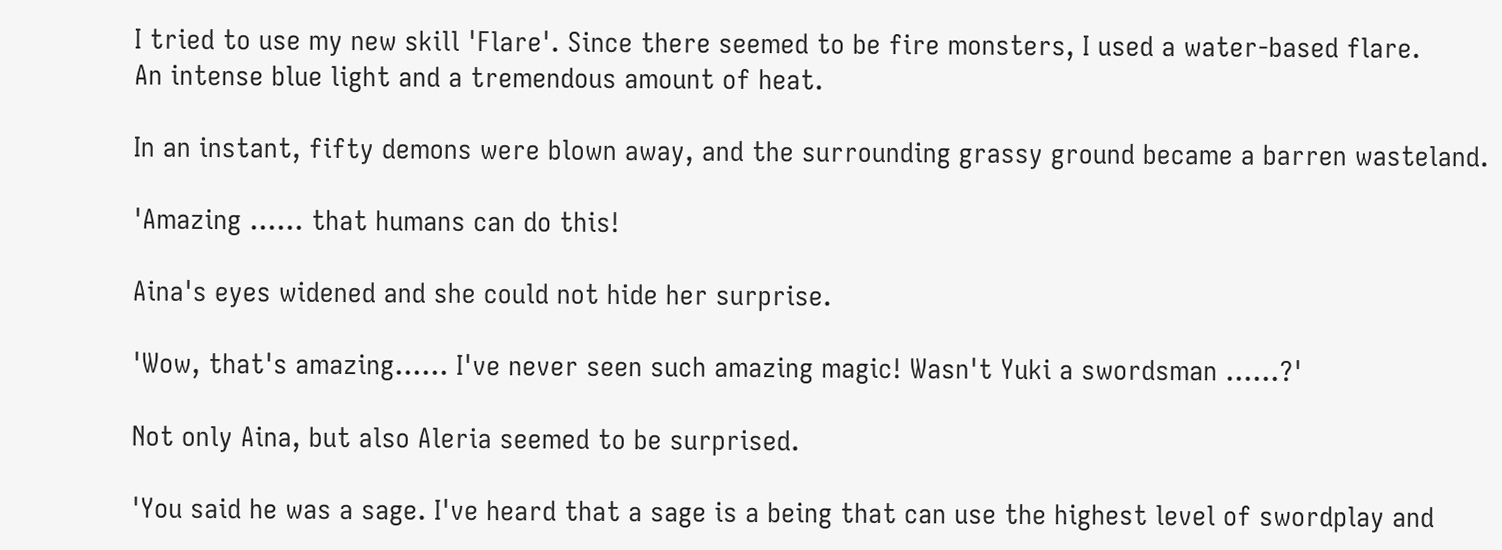I tried to use my new skill 'Flare'. Since there seemed to be fire monsters, I used a water-based flare.
An intense blue light and a tremendous amount of heat.

In an instant, fifty demons were blown away, and the surrounding grassy ground became a barren wasteland.

'Amazing ...... that humans can do this!

Aina's eyes widened and she could not hide her surprise.

'Wow, that's amazing...... I've never seen such amazing magic! Wasn't Yuki a swordsman ......?'

Not only Aina, but also Aleria seemed to be surprised.

'You said he was a sage. I've heard that a sage is a being that can use the highest level of swordplay and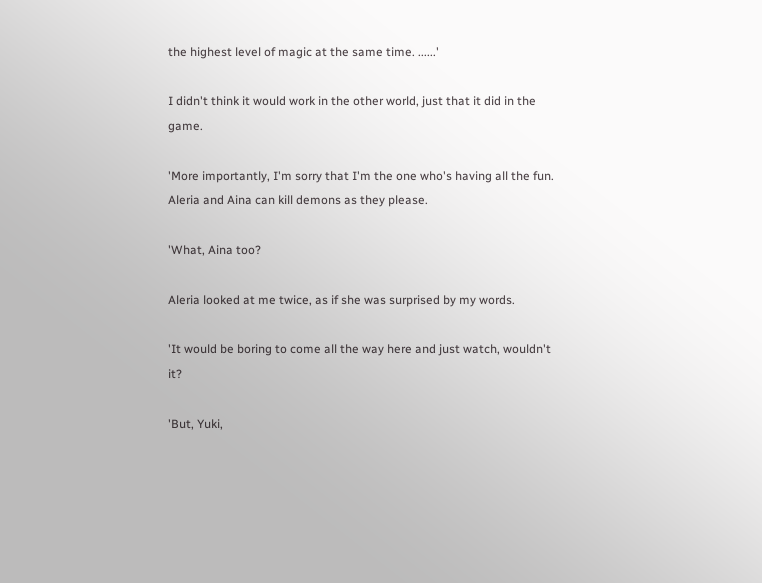the highest level of magic at the same time. ......'

I didn't think it would work in the other world, just that it did in the game.

'More importantly, I'm sorry that I'm the one who's having all the fun. Aleria and Aina can kill demons as they please.

'What, Aina too?

Aleria looked at me twice, as if she was surprised by my words.

'It would be boring to come all the way here and just watch, wouldn't it?

'But, Yuki,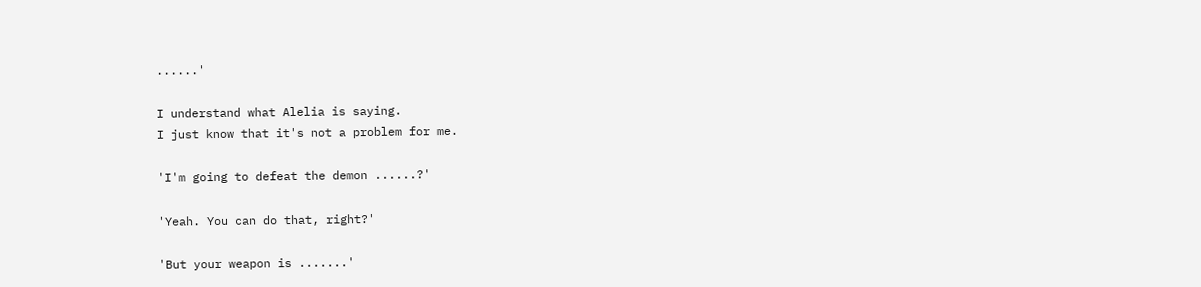......'

I understand what Alelia is saying.
I just know that it's not a problem for me.

'I'm going to defeat the demon ......?'

'Yeah. You can do that, right?'

'But your weapon is .......'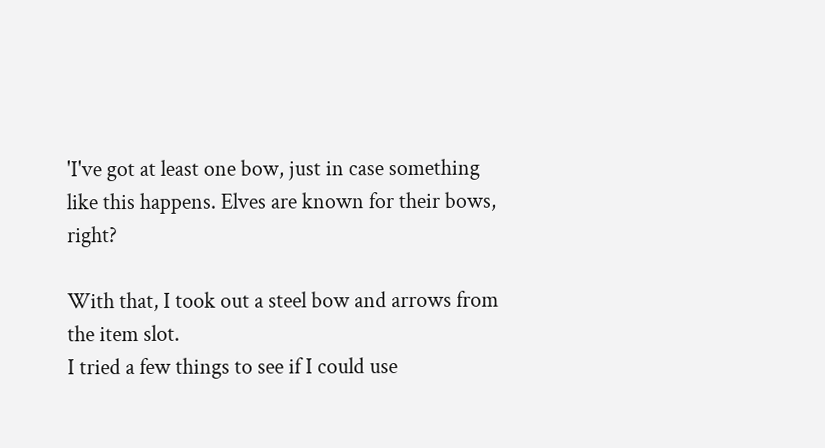'I've got at least one bow, just in case something like this happens. Elves are known for their bows, right?

With that, I took out a steel bow and arrows from the item slot.
I tried a few things to see if I could use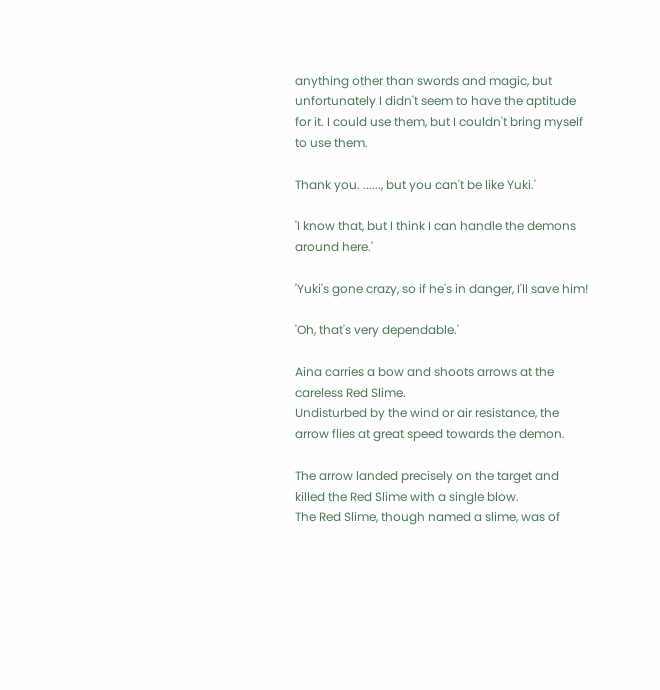anything other than swords and magic, but unfortunately I didn't seem to have the aptitude for it. I could use them, but I couldn't bring myself to use them.

Thank you. ......, but you can't be like Yuki.'

'I know that, but I think I can handle the demons around here.'

'Yuki's gone crazy, so if he's in danger, I'll save him!

'Oh, that's very dependable.'

Aina carries a bow and shoots arrows at the careless Red Slime.
Undisturbed by the wind or air resistance, the arrow flies at great speed towards the demon.

The arrow landed precisely on the target and killed the Red Slime with a single blow.
The Red Slime, though named a slime, was of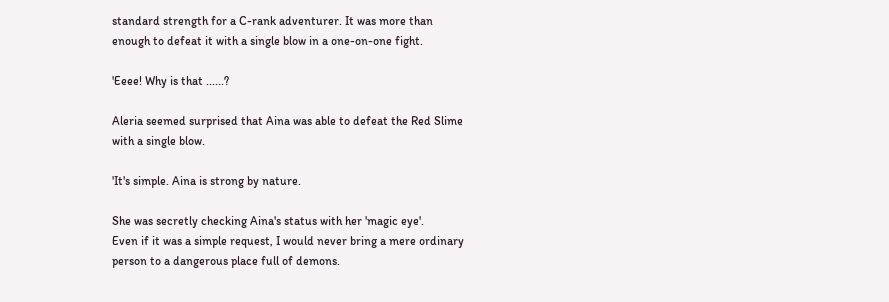standard strength for a C-rank adventurer. It was more than enough to defeat it with a single blow in a one-on-one fight.

'Eeee! Why is that ......?

Aleria seemed surprised that Aina was able to defeat the Red Slime with a single blow.

'It's simple. Aina is strong by nature.

She was secretly checking Aina's status with her 'magic eye'.
Even if it was a simple request, I would never bring a mere ordinary person to a dangerous place full of demons.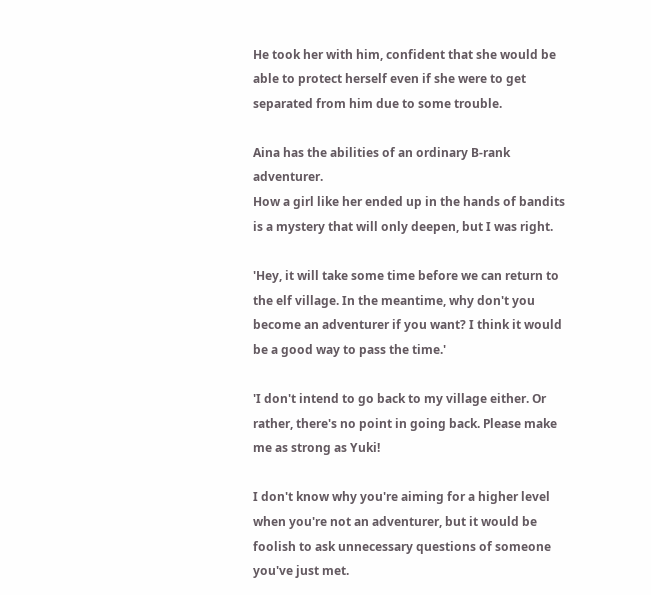He took her with him, confident that she would be able to protect herself even if she were to get separated from him due to some trouble.

Aina has the abilities of an ordinary B-rank adventurer.
How a girl like her ended up in the hands of bandits is a mystery that will only deepen, but I was right.

'Hey, it will take some time before we can return to the elf village. In the meantime, why don't you become an adventurer if you want? I think it would be a good way to pass the time.'

'I don't intend to go back to my village either. Or rather, there's no point in going back. Please make me as strong as Yuki!

I don't know why you're aiming for a higher level when you're not an adventurer, but it would be foolish to ask unnecessary questions of someone you've just met.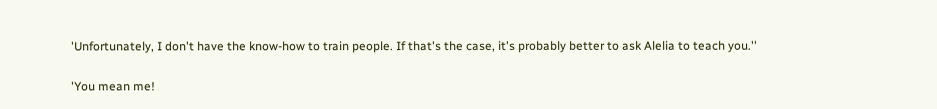'Unfortunately, I don't have the know-how to train people. If that's the case, it's probably better to ask Alelia to teach you.''

'You mean me!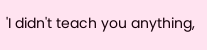'I didn't teach you anything,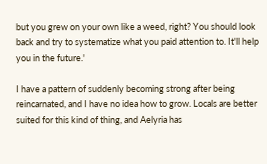but you grew on your own like a weed, right? You should look back and try to systematize what you paid attention to. It'll help you in the future.'

I have a pattern of suddenly becoming strong after being reincarnated, and I have no idea how to grow. Locals are better suited for this kind of thing, and Aelyria has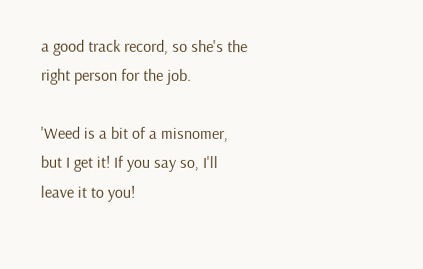a good track record, so she's the right person for the job.

'Weed is a bit of a misnomer, but I get it! If you say so, I'll leave it to you!